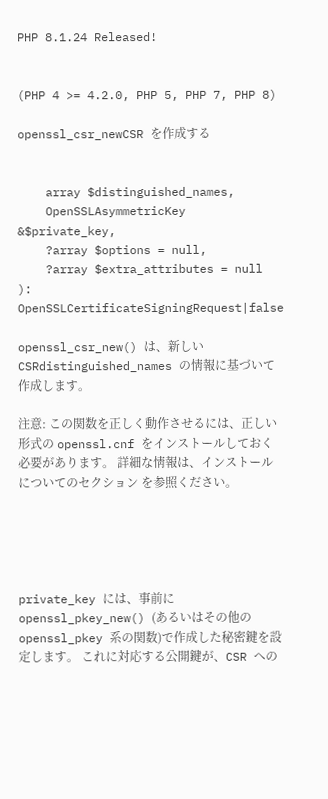PHP 8.1.24 Released!


(PHP 4 >= 4.2.0, PHP 5, PHP 7, PHP 8)

openssl_csr_newCSR を作成する


    array $distinguished_names,
    OpenSSLAsymmetricKey &$private_key,
    ?array $options = null,
    ?array $extra_attributes = null
): OpenSSLCertificateSigningRequest|false

openssl_csr_new() は、新しい CSRdistinguished_names の情報に基づいて作成します。

注意: この関数を正しく動作させるには、正しい形式の openssl.cnf をインストールしておく必要があります。 詳細な情報は、インストールについてのセクション を参照ください。





private_key には、事前に openssl_pkey_new() (あるいはその他の openssl_pkey 系の関数)で作成した秘密鍵を設定します。 これに対応する公開鍵が、CSR への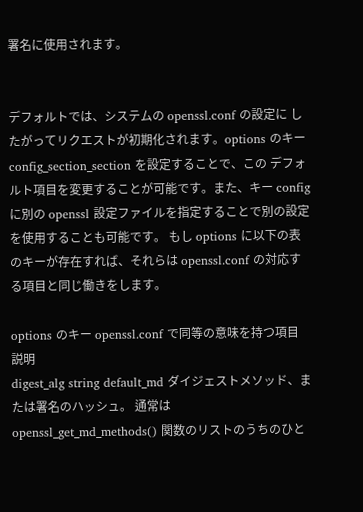署名に使用されます。


デフォルトでは、システムの openssl.conf の設定に したがってリクエストが初期化されます。options のキー config_section_section を設定することで、この デフォルト項目を変更することが可能です。また、キー config に別の openssl 設定ファイルを指定することで別の設定を使用することも可能です。 もし options に以下の表のキーが存在すれば、それらは openssl.conf の対応する項目と同じ働きをします。

options のキー openssl.conf で同等の意味を持つ項目 説明
digest_alg string default_md ダイジェストメソッド、または署名のハッシュ。 通常は openssl_get_md_methods() 関数のリストのうちのひと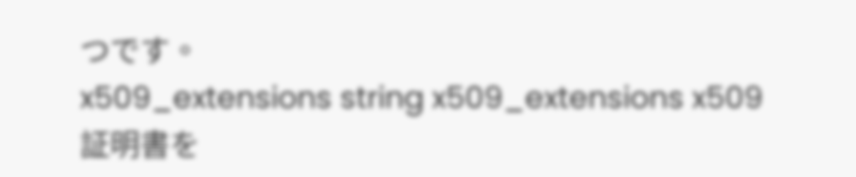つです。
x509_extensions string x509_extensions x509 証明書を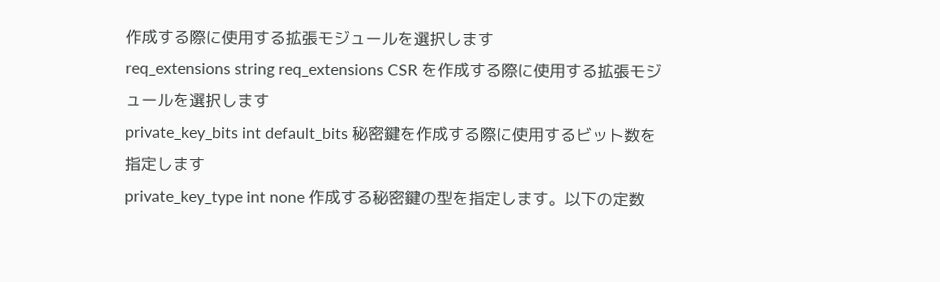作成する際に使用する拡張モジュールを選択します
req_extensions string req_extensions CSR を作成する際に使用する拡張モジュールを選択します
private_key_bits int default_bits 秘密鍵を作成する際に使用するビット数を指定します
private_key_type int none 作成する秘密鍵の型を指定します。以下の定数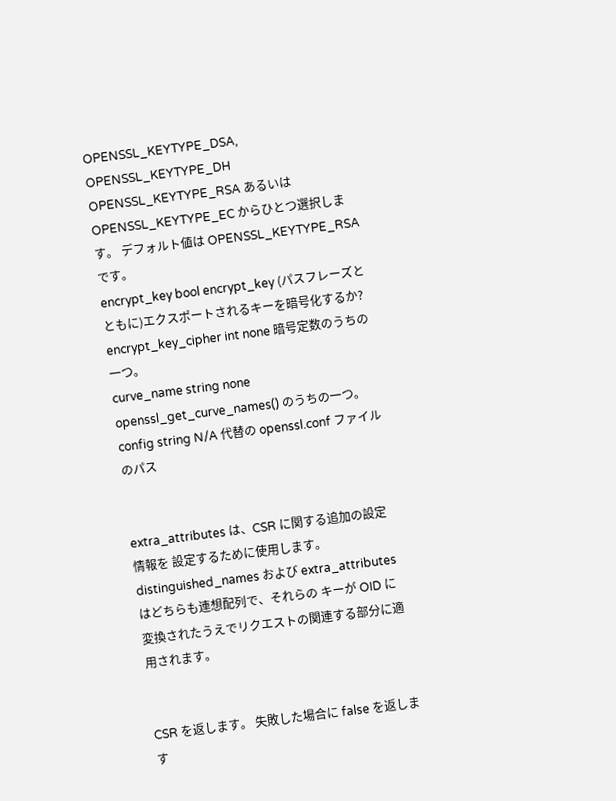OPENSSL_KEYTYPE_DSA, OPENSSL_KEYTYPE_DH OPENSSL_KEYTYPE_RSA あるいは OPENSSL_KEYTYPE_EC からひとつ選択します。 デフォルト値は OPENSSL_KEYTYPE_RSA です。
encrypt_key bool encrypt_key (パスフレーズとともに)エクスポートされるキーを暗号化するか?
encrypt_key_cipher int none 暗号定数のうちの一つ。
curve_name string none openssl_get_curve_names() のうちの一つ。
config string N/A 代替の openssl.conf ファイルのパス


extra_attributes は、CSR に関する追加の設定情報を 設定するために使用します。distinguished_names および extra_attributes はどちらも連想配列で、それらの キーが OID に変換されたうえでリクエストの関連する部分に適用されます。


CSR を返します。 失敗した場合に false を返します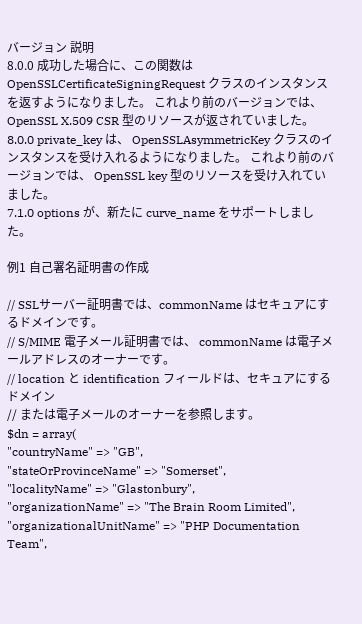バージョン 説明
8.0.0 成功した場合に、この関数は OpenSSLCertificateSigningRequest クラスのインスタンスを返すようになりました。 これより前のバージョンでは、 OpenSSL X.509 CSR 型のリソースが返されていました。
8.0.0 private_key は、 OpenSSLAsymmetricKey クラスのインスタンスを受け入れるようになりました。 これより前のバージョンでは、 OpenSSL key 型のリソースを受け入れていました。
7.1.0 options が、新たに curve_name をサポートしました。

例1 自己署名証明書の作成

// SSLサーバー証明書では、commonName はセキュアにするドメインです。
// S/MIME 電子メール証明書では、 commonName は電子メールアドレスのオーナーです。
// location と identification フィールドは、セキュアにするドメイン
// または電子メールのオーナーを参照します。
$dn = array(
"countryName" => "GB",
"stateOrProvinceName" => "Somerset",
"localityName" => "Glastonbury",
"organizationName" => "The Brain Room Limited",
"organizationalUnitName" => "PHP Documentation Team",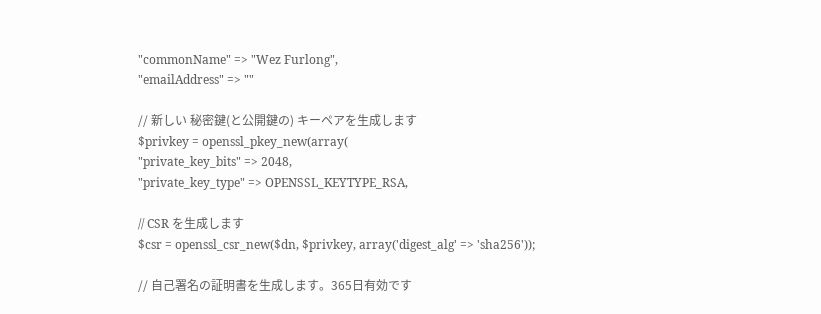"commonName" => "Wez Furlong",
"emailAddress" => ""

// 新しい 秘密鍵(と公開鍵の) キーペアを生成します
$privkey = openssl_pkey_new(array(
"private_key_bits" => 2048,
"private_key_type" => OPENSSL_KEYTYPE_RSA,

// CSR を生成します
$csr = openssl_csr_new($dn, $privkey, array('digest_alg' => 'sha256'));

// 自己署名の証明書を生成します。365日有効です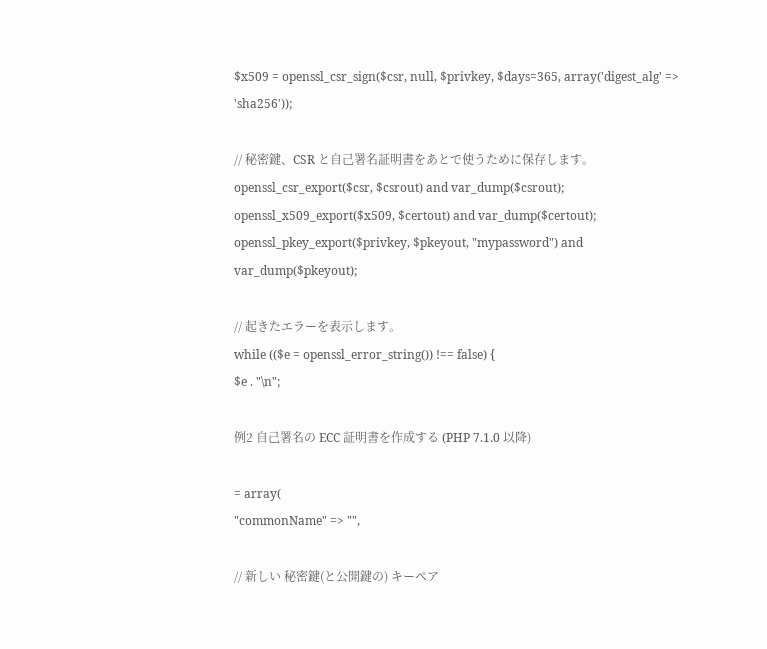$x509 = openssl_csr_sign($csr, null, $privkey, $days=365, array('digest_alg' => 'sha256'));

// 秘密鍵、CSR と自己署名証明書をあとで使うために保存します。
openssl_csr_export($csr, $csrout) and var_dump($csrout);
openssl_x509_export($x509, $certout) and var_dump($certout);
openssl_pkey_export($privkey, $pkeyout, "mypassword") and var_dump($pkeyout);

// 起きたエラーを表示します。
while (($e = openssl_error_string()) !== false) {
$e . "\n";

例2 自己署名の ECC 証明書を作成する (PHP 7.1.0 以降)

= array(
"commonName" => "",

// 新しい 秘密鍵(と公開鍵の) キーペア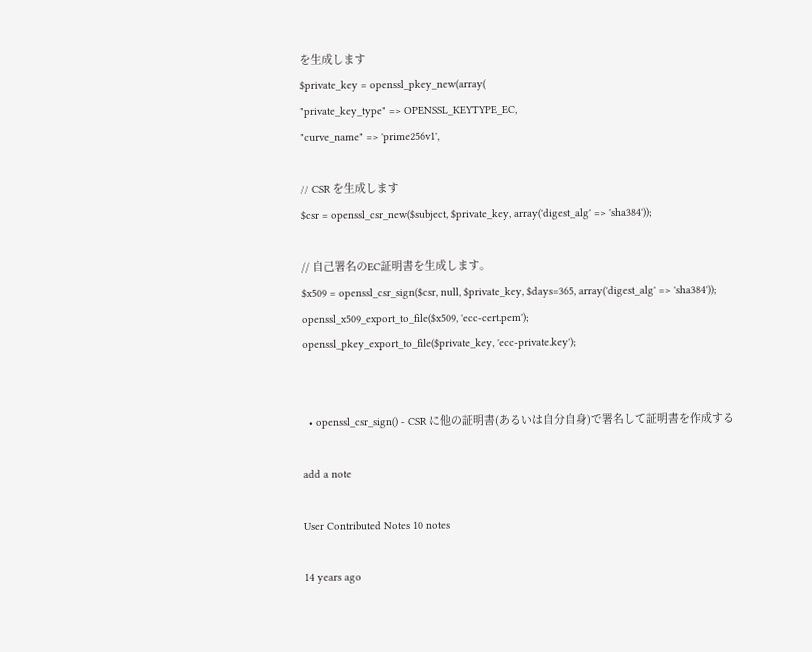を生成します
$private_key = openssl_pkey_new(array(
"private_key_type" => OPENSSL_KEYTYPE_EC,
"curve_name" => 'prime256v1',

// CSR を生成します
$csr = openssl_csr_new($subject, $private_key, array('digest_alg' => 'sha384'));

// 自己署名のEC証明書を生成します。
$x509 = openssl_csr_sign($csr, null, $private_key, $days=365, array('digest_alg' => 'sha384'));
openssl_x509_export_to_file($x509, 'ecc-cert.pem');
openssl_pkey_export_to_file($private_key, 'ecc-private.key');


  • openssl_csr_sign() - CSR に他の証明書(あるいは自分自身)で署名して証明書を作成する

add a note

User Contributed Notes 10 notes

14 years ago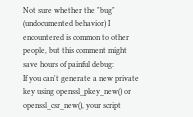Not sure whether the "bug" (undocumented behavior) I encountered is common to other people, but this comment might save hours of painful debug:
If you can't generate a new private key using openssl_pkey_new() or openssl_csr_new(), your script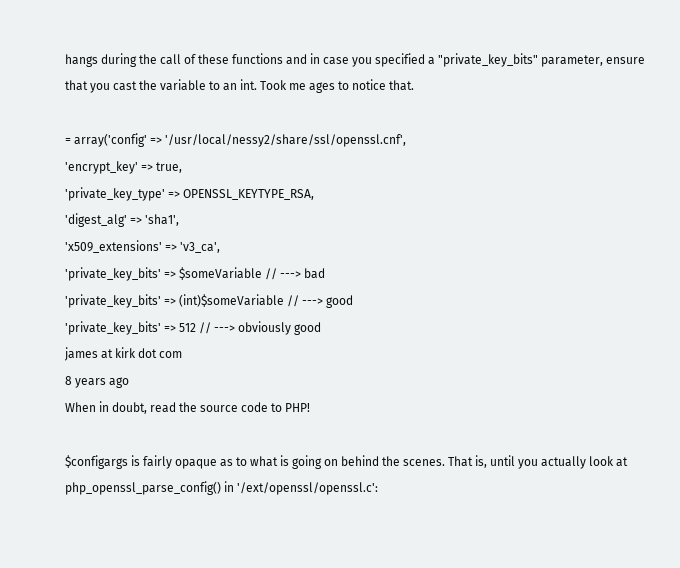hangs during the call of these functions and in case you specified a "private_key_bits" parameter, ensure that you cast the variable to an int. Took me ages to notice that.

= array('config' => '/usr/local/nessy2/share/ssl/openssl.cnf',
'encrypt_key' => true,
'private_key_type' => OPENSSL_KEYTYPE_RSA,
'digest_alg' => 'sha1',
'x509_extensions' => 'v3_ca',
'private_key_bits' => $someVariable // ---> bad
'private_key_bits' => (int)$someVariable // ---> good
'private_key_bits' => 512 // ---> obviously good
james at kirk dot com
8 years ago
When in doubt, read the source code to PHP!

$configargs is fairly opaque as to what is going on behind the scenes. That is, until you actually look at php_openssl_parse_config() in '/ext/openssl/openssl.c':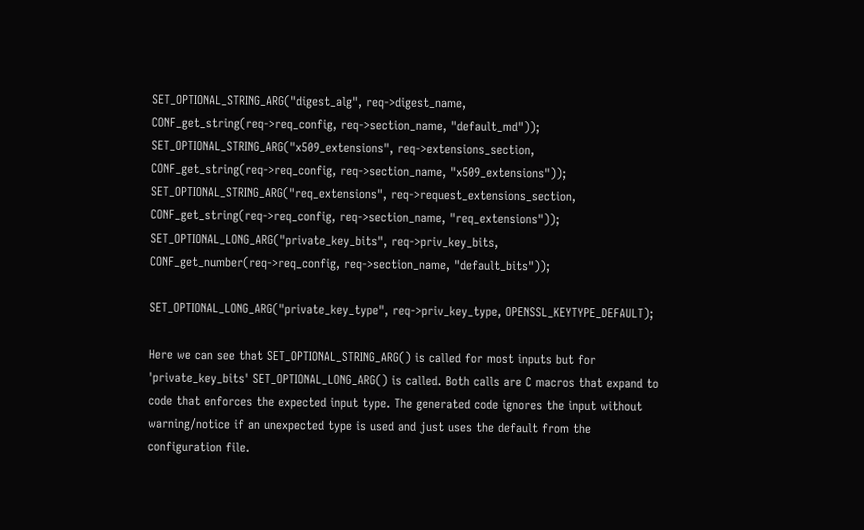SET_OPTIONAL_STRING_ARG("digest_alg", req->digest_name,
CONF_get_string(req->req_config, req->section_name, "default_md"));
SET_OPTIONAL_STRING_ARG("x509_extensions", req->extensions_section,
CONF_get_string(req->req_config, req->section_name, "x509_extensions"));
SET_OPTIONAL_STRING_ARG("req_extensions", req->request_extensions_section,
CONF_get_string(req->req_config, req->section_name, "req_extensions"));
SET_OPTIONAL_LONG_ARG("private_key_bits", req->priv_key_bits,
CONF_get_number(req->req_config, req->section_name, "default_bits"));

SET_OPTIONAL_LONG_ARG("private_key_type", req->priv_key_type, OPENSSL_KEYTYPE_DEFAULT);

Here we can see that SET_OPTIONAL_STRING_ARG() is called for most inputs but for 'private_key_bits' SET_OPTIONAL_LONG_ARG() is called. Both calls are C macros that expand to code that enforces the expected input type. The generated code ignores the input without warning/notice if an unexpected type is used and just uses the default from the configuration file.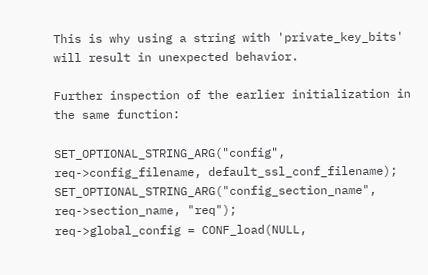This is why using a string with 'private_key_bits' will result in unexpected behavior.

Further inspection of the earlier initialization in the same function:

SET_OPTIONAL_STRING_ARG("config", req->config_filename, default_ssl_conf_filename);
SET_OPTIONAL_STRING_ARG("config_section_name", req->section_name, "req");
req->global_config = CONF_load(NULL,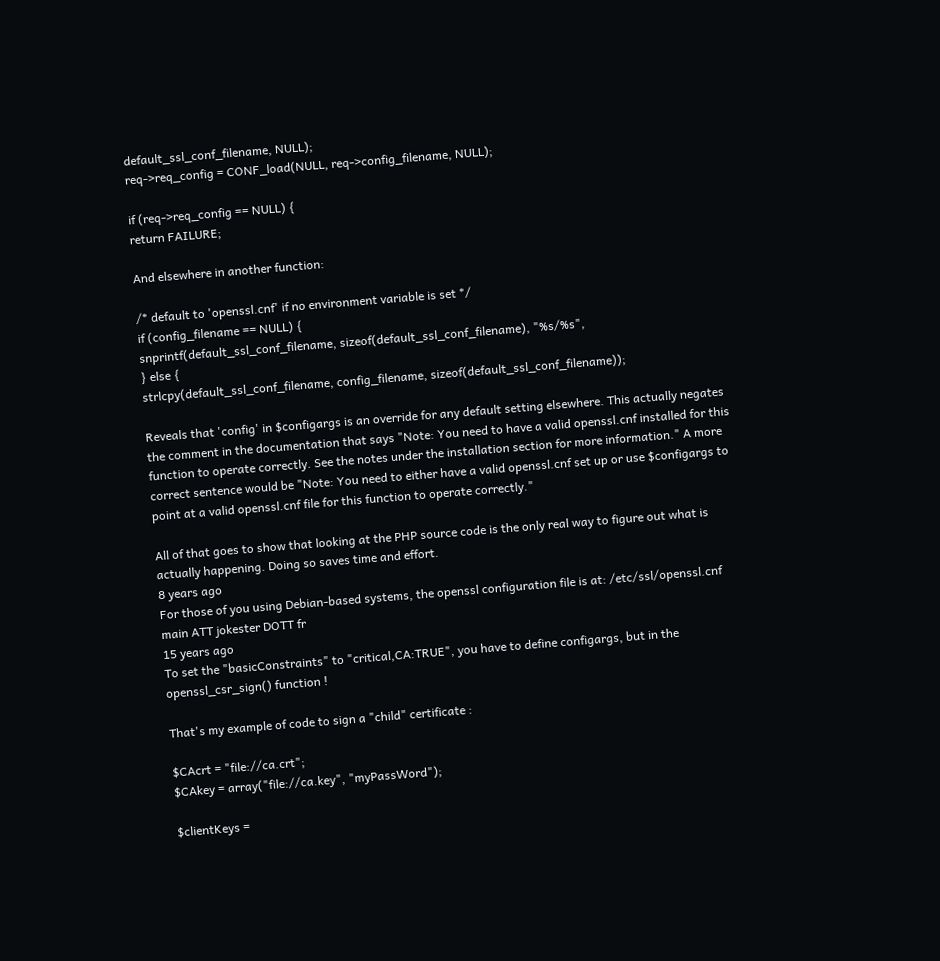default_ssl_conf_filename, NULL);
req->req_config = CONF_load(NULL, req->config_filename, NULL);

if (req->req_config == NULL) {
return FAILURE;

And elsewhere in another function:

/* default to 'openssl.cnf' if no environment variable is set */
if (config_filename == NULL) {
snprintf(default_ssl_conf_filename, sizeof(default_ssl_conf_filename), "%s/%s",
} else {
strlcpy(default_ssl_conf_filename, config_filename, sizeof(default_ssl_conf_filename));

Reveals that 'config' in $configargs is an override for any default setting elsewhere. This actually negates the comment in the documentation that says "Note: You need to have a valid openssl.cnf installed for this function to operate correctly. See the notes under the installation section for more information." A more correct sentence would be "Note: You need to either have a valid openssl.cnf set up or use $configargs to point at a valid openssl.cnf file for this function to operate correctly."

All of that goes to show that looking at the PHP source code is the only real way to figure out what is actually happening. Doing so saves time and effort.
8 years ago
For those of you using Debian-based systems, the openssl configuration file is at: /etc/ssl/openssl.cnf
main ATT jokester DOTT fr
15 years ago
To set the "basicConstraints" to "critical,CA:TRUE", you have to define configargs, but in the openssl_csr_sign() function !

That's my example of code to sign a "child" certificate :

$CAcrt = "file://ca.crt";
$CAkey = array("file://ca.key", "myPassWord");

$clientKeys =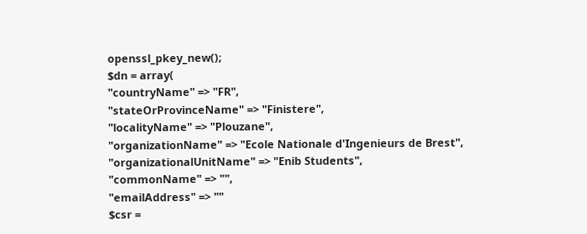openssl_pkey_new();
$dn = array(
"countryName" => "FR",
"stateOrProvinceName" => "Finistere",
"localityName" => "Plouzane",
"organizationName" => "Ecole Nationale d'Ingenieurs de Brest",
"organizationalUnitName" => "Enib Students",
"commonName" => "",
"emailAddress" => ""
$csr =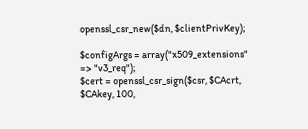openssl_csr_new($dn, $clientPrivKey);

$configArgs = array("x509_extensions" => "v3_req");
$cert = openssl_csr_sign($csr, $CAcrt, $CAkey, 100,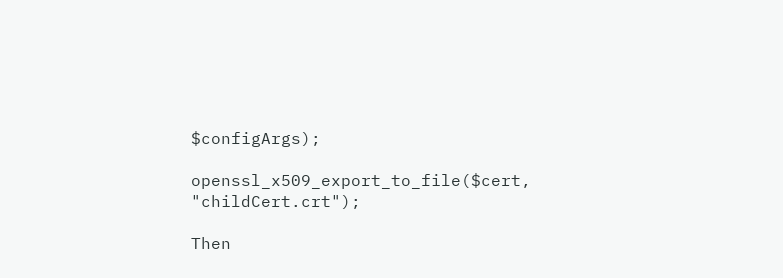$configArgs);

openssl_x509_export_to_file($cert, "childCert.crt");

Then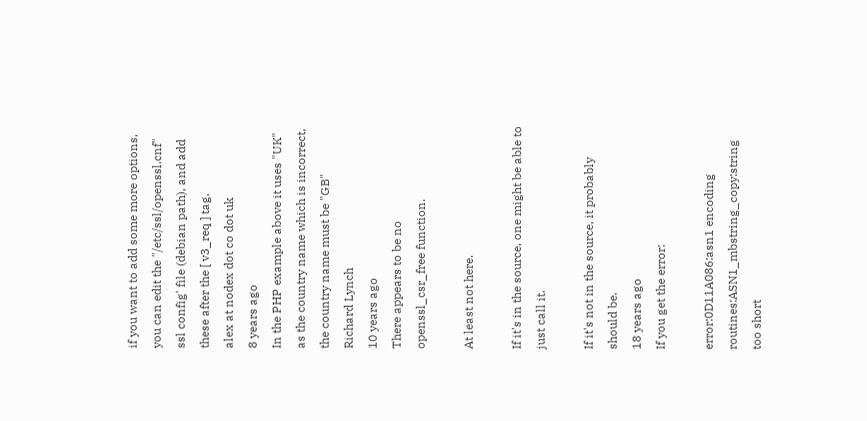if you want to add some more options, you can edit the "/etc/ssl/openssl.cnf" ssl config' file (debian path), and add these after the [ v3_req ] tag.
alex at nodex dot co dot uk
8 years ago
In the PHP example above it uses "UK" as the country name which is incorrect, the country name must be "GB"
Richard Lynch
10 years ago
There appears to be no openssl_csr_free function.

At least not here.

If it's in the source, one might be able to just call it.

If it's not in the source, it probably should be.
18 years ago
If you get the error:

error:0D11A086:asn1 encoding routines:ASN1_mbstring_copy:string too short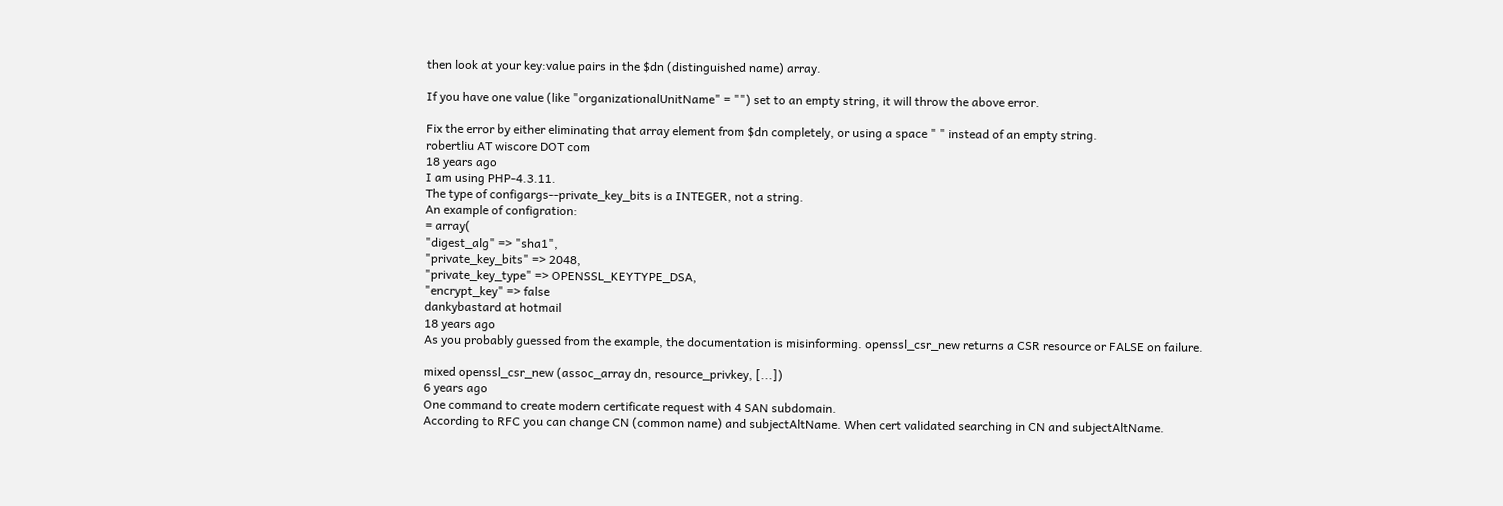then look at your key:value pairs in the $dn (distinguished name) array.

If you have one value (like "organizationalUnitName" = "") set to an empty string, it will throw the above error.

Fix the error by either eliminating that array element from $dn completely, or using a space " " instead of an empty string.
robertliu AT wiscore DOT com
18 years ago
I am using PHP-4.3.11.
The type of configargs--private_key_bits is a INTEGER, not a string.
An example of configration:
= array(
"digest_alg" => "sha1",
"private_key_bits" => 2048,
"private_key_type" => OPENSSL_KEYTYPE_DSA,
"encrypt_key" => false
dankybastard at hotmail
18 years ago
As you probably guessed from the example, the documentation is misinforming. openssl_csr_new returns a CSR resource or FALSE on failure.

mixed openssl_csr_new (assoc_array dn, resource_privkey, [...])
6 years ago
One command to create modern certificate request with 4 SAN subdomain.
According to RFC you can change CN (common name) and subjectAltName. When cert validated searching in CN and subjectAltName.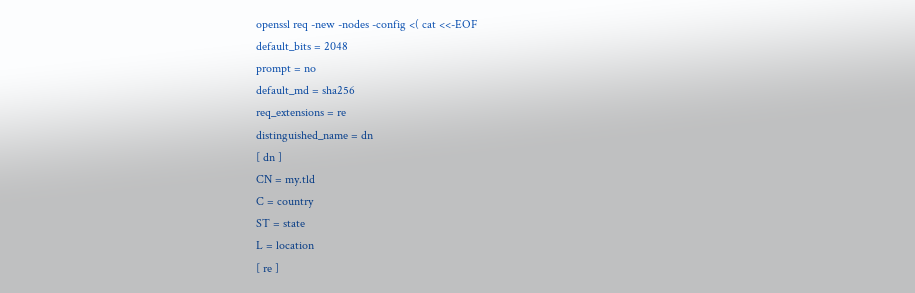openssl req -new -nodes -config <( cat <<-EOF
default_bits = 2048
prompt = no
default_md = sha256
req_extensions = re
distinguished_name = dn
[ dn ]
CN = my.tld
C = country
ST = state
L = location
[ re ]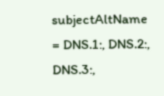subjectAltName = DNS.1:, DNS.2:, DNS.3:,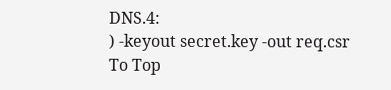DNS.4:
) -keyout secret.key -out req.csr
To Top